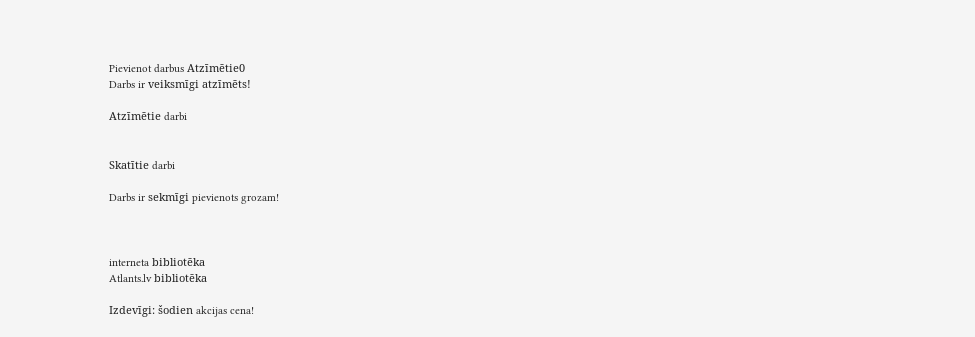Pievienot darbus Atzīmētie0
Darbs ir veiksmīgi atzīmēts!

Atzīmētie darbi


Skatītie darbi

Darbs ir sekmīgi pievienots grozam!



interneta bibliotēka
Atlants.lv bibliotēka

Izdevīgi: šodien akcijas cena!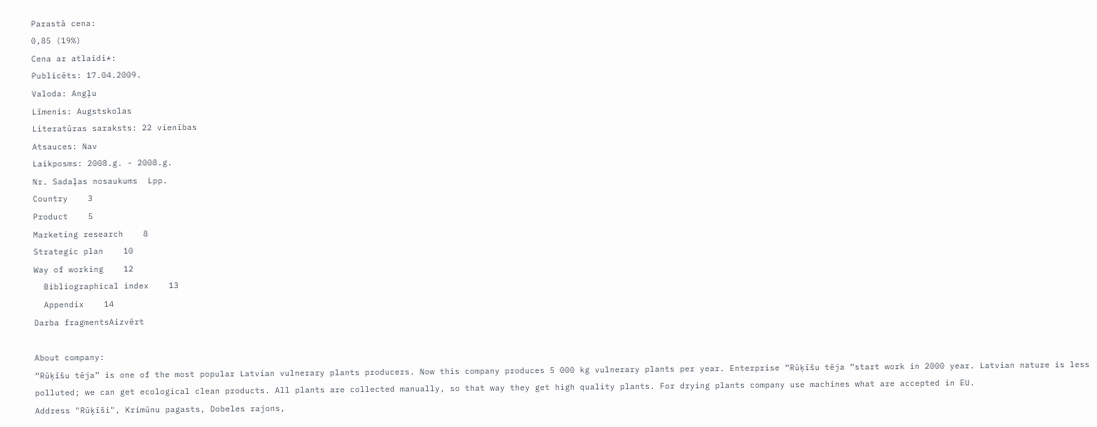Parastā cena:
0,85 (19%)
Cena ar atlaidi*:
Publicēts: 17.04.2009.
Valoda: Angļu
Līmenis: Augstskolas
Literatūras saraksts: 22 vienības
Atsauces: Nav
Laikposms: 2008.g. - 2008.g.
Nr. Sadaļas nosaukums  Lpp.
Country    3
Product    5
Marketing research    8
Strategic plan    10
Way of working    12
  Bibliographical index    13
  Appendix    14
Darba fragmentsAizvērt

About company:
“Rūķīšu tēja” is one of the most popular Latvian vulnerary plants producers. Now this company produces 5 000 kg vulnerary plants per year. Enterprise “Rūķīšu tēja “start work in 2000 year. Latvian nature is less polluted; we can get ecological clean products. All plants are collected manually, so that way they get high quality plants. For drying plants company use machines what are accepted in EU.
Address "Rūķīši", Krimūnu pagasts, Dobeles rajons,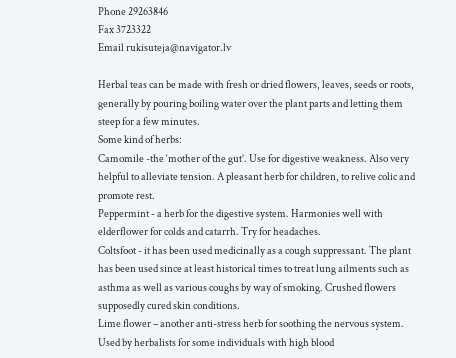Phone 29263846
Fax 3723322
Email rukisuteja@navigator.lv

Herbal teas can be made with fresh or dried flowers, leaves, seeds or roots, generally by pouring boiling water over the plant parts and letting them steep for a few minutes.
Some kind of herbs:
Camomile -the ‘mother of the gut’. Use for digestive weakness. Also very helpful to alleviate tension. A pleasant herb for children, to relive colic and promote rest.
Peppermint - a herb for the digestive system. Harmonies well with elderflower for colds and catarrh. Try for headaches.
Coltsfoot - it has been used medicinally as a cough suppressant. The plant has been used since at least historical times to treat lung ailments such as asthma as well as various coughs by way of smoking. Crushed flowers supposedly cured skin conditions.
Lime flower – another anti-stress herb for soothing the nervous system. Used by herbalists for some individuals with high blood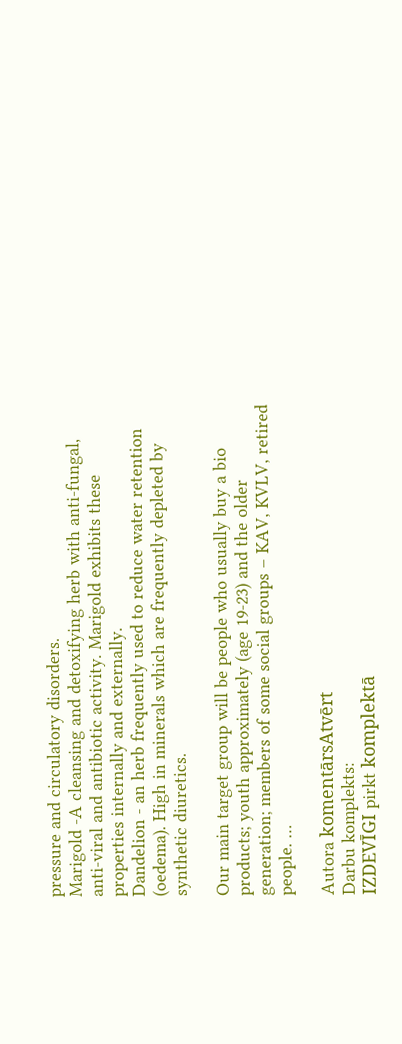pressure and circulatory disorders.
Marigold -A cleansing and detoxifying herb with anti-fungal, anti-viral and antibiotic activity. Marigold exhibits these properties internally and externally.
Dandelion - an herb frequently used to reduce water retention (oedema). High in minerals which are frequently depleted by synthetic diuretics.

Our main target group will be people who usually buy a bio products; youth approximately (age 19-23) and the older generation; members of some social groups – KAV, KVLV, retired people. …

Autora komentārsAtvērt
Darbu komplekts:
IZDEVĪGI pirkt komplektā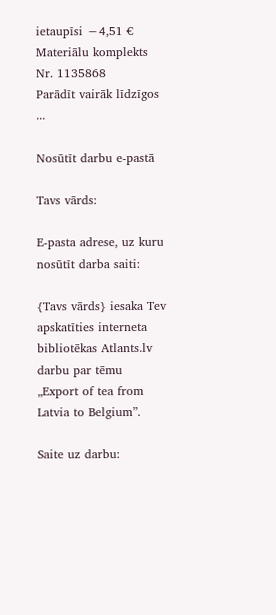ietaupīsi −4,51 €
Materiālu komplekts Nr. 1135868
Parādīt vairāk līdzīgos ...

Nosūtīt darbu e-pastā

Tavs vārds:

E-pasta adrese, uz kuru nosūtīt darba saiti:

{Tavs vārds} iesaka Tev apskatīties interneta bibliotēkas Atlants.lv darbu par tēmu „Export of tea from Latvia to Belgium”.

Saite uz darbu: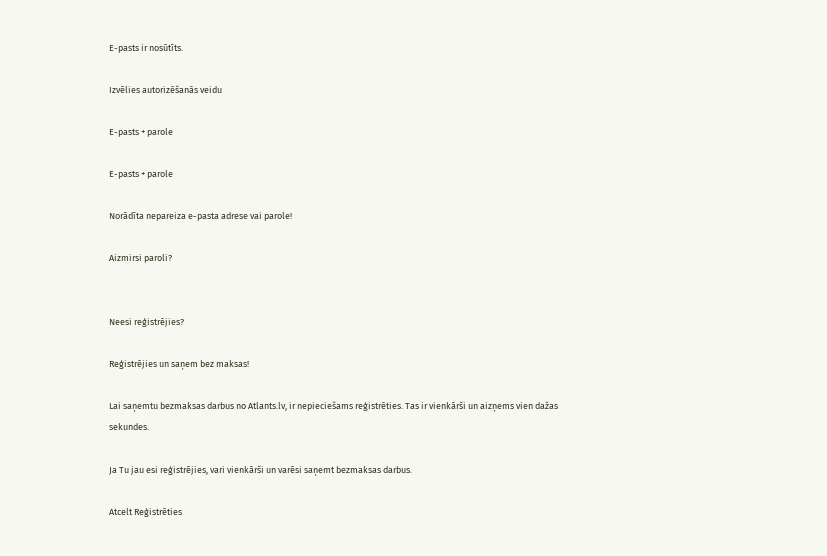E-pasts ir nosūtīts.

Izvēlies autorizēšanās veidu

E-pasts + parole

E-pasts + parole

Norādīta nepareiza e-pasta adrese vai parole!

Aizmirsi paroli?


Neesi reģistrējies?

Reģistrējies un saņem bez maksas!

Lai saņemtu bezmaksas darbus no Atlants.lv, ir nepieciešams reģistrēties. Tas ir vienkārši un aizņems vien dažas sekundes.

Ja Tu jau esi reģistrējies, vari vienkārši un varēsi saņemt bezmaksas darbus.

Atcelt Reģistrēties